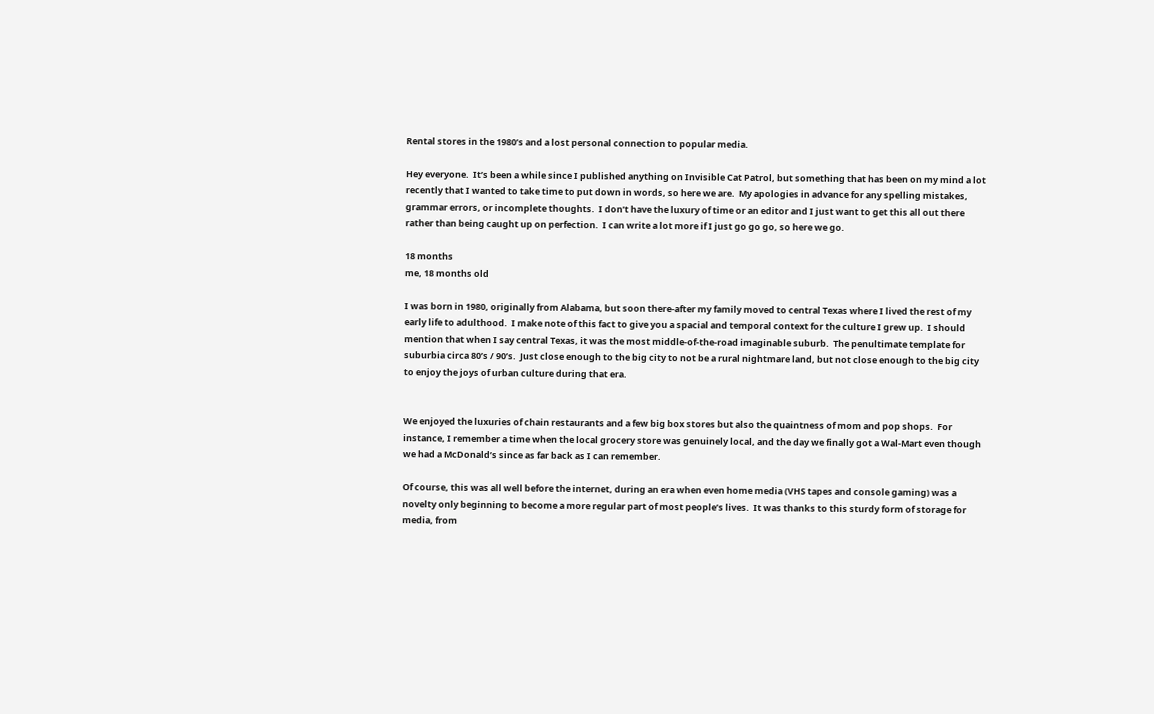Rental stores in the 1980’s and a lost personal connection to popular media.

Hey everyone.  It’s been a while since I published anything on Invisible Cat Patrol, but something that has been on my mind a lot recently that I wanted to take time to put down in words, so here we are.  My apologies in advance for any spelling mistakes, grammar errors, or incomplete thoughts.  I don’t have the luxury of time or an editor and I just want to get this all out there rather than being caught up on perfection.  I can write a lot more if I just go go go, so here we go.

18 months
me, 18 months old

I was born in 1980, originally from Alabama, but soon there-after my family moved to central Texas where I lived the rest of my early life to adulthood.  I make note of this fact to give you a spacial and temporal context for the culture I grew up.  I should mention that when I say central Texas, it was the most middle-of-the-road imaginable suburb.  The penultimate template for suburbia circa 80’s / 90’s.  Just close enough to the big city to not be a rural nightmare land, but not close enough to the big city to enjoy the joys of urban culture during that era.


We enjoyed the luxuries of chain restaurants and a few big box stores but also the quaintness of mom and pop shops.  For instance, I remember a time when the local grocery store was genuinely local, and the day we finally got a Wal-Mart even though we had a McDonald’s since as far back as I can remember.

Of course, this was all well before the internet, during an era when even home media (VHS tapes and console gaming) was a novelty only beginning to become a more regular part of most people’s lives.  It was thanks to this sturdy form of storage for media, from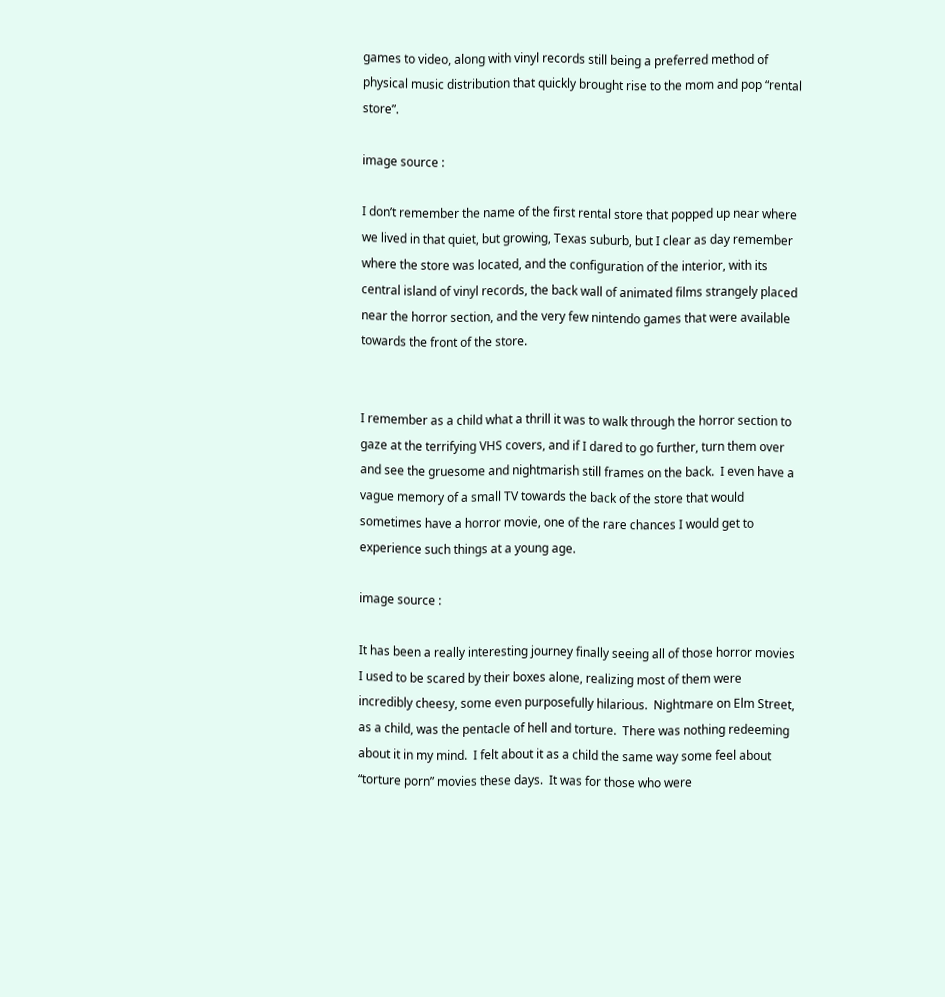games to video, along with vinyl records still being a preferred method of physical music distribution that quickly brought rise to the mom and pop “rental store”.

image source :

I don’t remember the name of the first rental store that popped up near where we lived in that quiet, but growing, Texas suburb, but I clear as day remember where the store was located, and the configuration of the interior, with its central island of vinyl records, the back wall of animated films strangely placed near the horror section, and the very few nintendo games that were available towards the front of the store.


I remember as a child what a thrill it was to walk through the horror section to gaze at the terrifying VHS covers, and if I dared to go further, turn them over and see the gruesome and nightmarish still frames on the back.  I even have a vague memory of a small TV towards the back of the store that would sometimes have a horror movie, one of the rare chances I would get to experience such things at a young age.

image source :

It has been a really interesting journey finally seeing all of those horror movies I used to be scared by their boxes alone, realizing most of them were incredibly cheesy, some even purposefully hilarious.  Nightmare on Elm Street, as a child, was the pentacle of hell and torture.  There was nothing redeeming about it in my mind.  I felt about it as a child the same way some feel about “torture porn” movies these days.  It was for those who were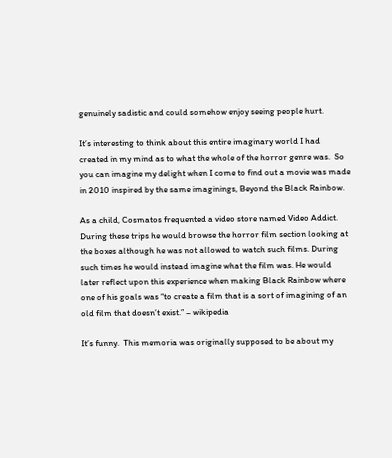genuinely sadistic and could somehow enjoy seeing people hurt.

It’s interesting to think about this entire imaginary world I had created in my mind as to what the whole of the horror genre was.  So you can imagine my delight when I come to find out a movie was made in 2010 inspired by the same imaginings, Beyond the Black Rainbow.

As a child, Cosmatos frequented a video store named Video Addict. During these trips he would browse the horror film section looking at the boxes although he was not allowed to watch such films. During such times he would instead imagine what the film was. He would later reflect upon this experience when making Black Rainbow where one of his goals was “to create a film that is a sort of imagining of an old film that doesn’t exist.” – wikipedia

It’s funny.  This memoria was originally supposed to be about my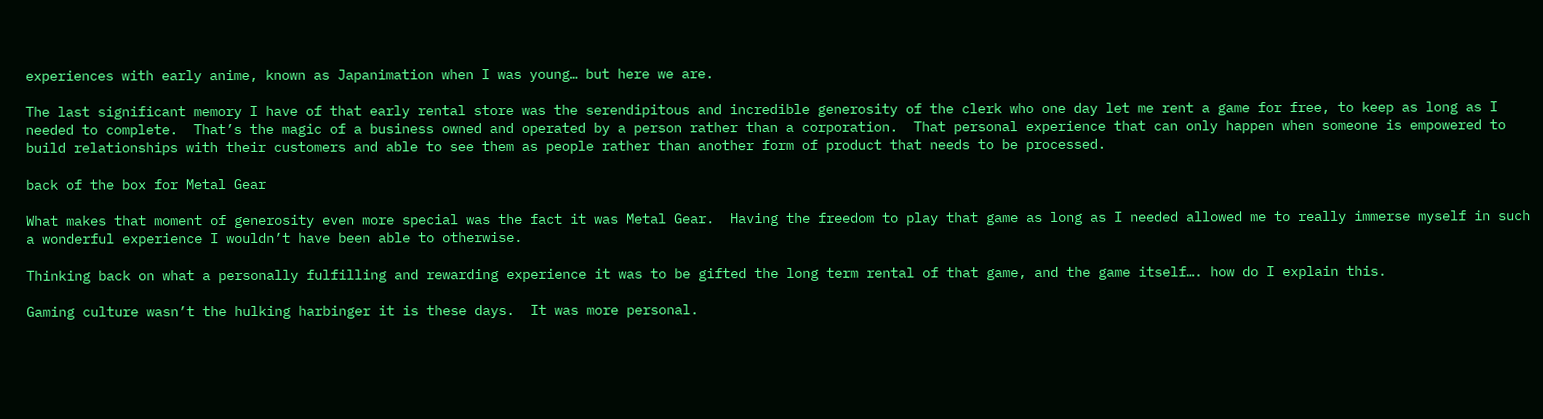experiences with early anime, known as Japanimation when I was young… but here we are.

The last significant memory I have of that early rental store was the serendipitous and incredible generosity of the clerk who one day let me rent a game for free, to keep as long as I needed to complete.  That’s the magic of a business owned and operated by a person rather than a corporation.  That personal experience that can only happen when someone is empowered to build relationships with their customers and able to see them as people rather than another form of product that needs to be processed.

back of the box for Metal Gear

What makes that moment of generosity even more special was the fact it was Metal Gear.  Having the freedom to play that game as long as I needed allowed me to really immerse myself in such a wonderful experience I wouldn’t have been able to otherwise.

Thinking back on what a personally fulfilling and rewarding experience it was to be gifted the long term rental of that game, and the game itself…. how do I explain this.

Gaming culture wasn’t the hulking harbinger it is these days.  It was more personal.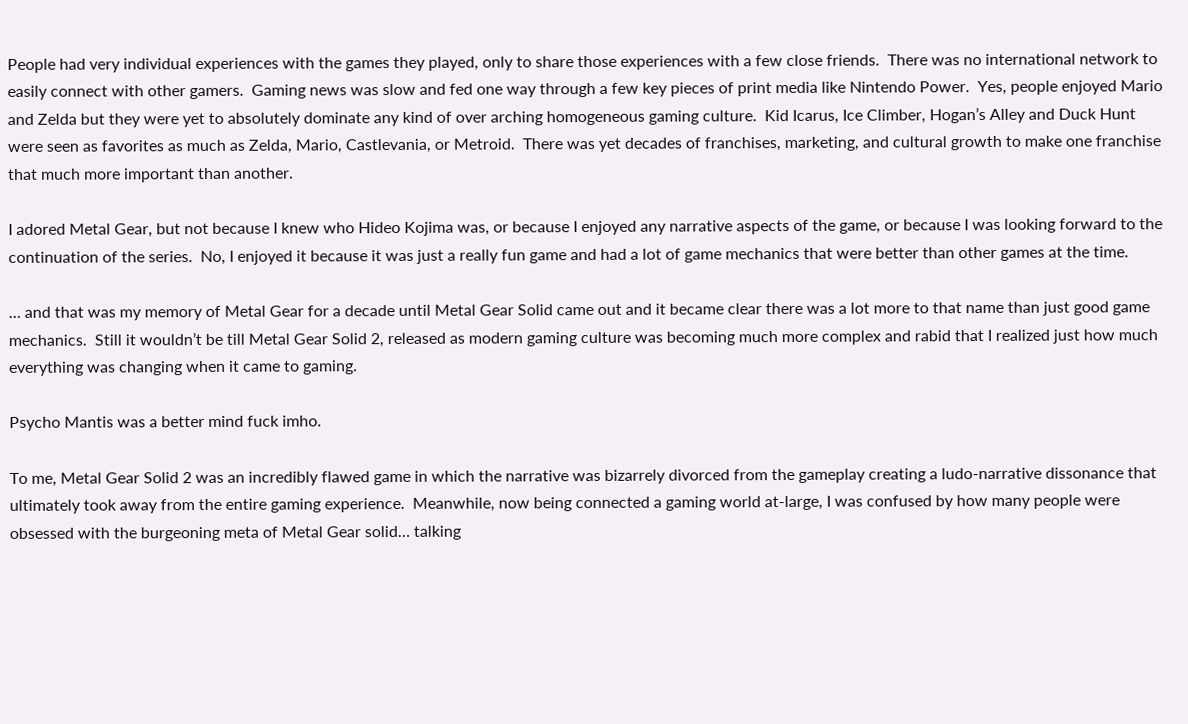People had very individual experiences with the games they played, only to share those experiences with a few close friends.  There was no international network to easily connect with other gamers.  Gaming news was slow and fed one way through a few key pieces of print media like Nintendo Power.  Yes, people enjoyed Mario and Zelda but they were yet to absolutely dominate any kind of over arching homogeneous gaming culture.  Kid Icarus, Ice Climber, Hogan’s Alley and Duck Hunt were seen as favorites as much as Zelda, Mario, Castlevania, or Metroid.  There was yet decades of franchises, marketing, and cultural growth to make one franchise that much more important than another.

I adored Metal Gear, but not because I knew who Hideo Kojima was, or because I enjoyed any narrative aspects of the game, or because I was looking forward to the continuation of the series.  No, I enjoyed it because it was just a really fun game and had a lot of game mechanics that were better than other games at the time.

… and that was my memory of Metal Gear for a decade until Metal Gear Solid came out and it became clear there was a lot more to that name than just good game mechanics.  Still it wouldn’t be till Metal Gear Solid 2, released as modern gaming culture was becoming much more complex and rabid that I realized just how much everything was changing when it came to gaming.

Psycho Mantis was a better mind fuck imho.

To me, Metal Gear Solid 2 was an incredibly flawed game in which the narrative was bizarrely divorced from the gameplay creating a ludo-narrative dissonance that ultimately took away from the entire gaming experience.  Meanwhile, now being connected a gaming world at-large, I was confused by how many people were obsessed with the burgeoning meta of Metal Gear solid… talking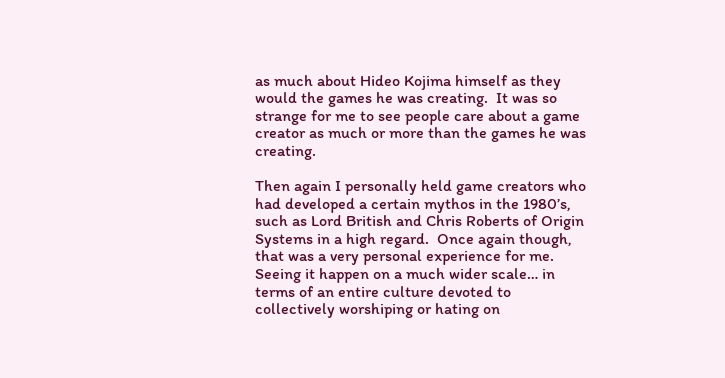as much about Hideo Kojima himself as they would the games he was creating.  It was so strange for me to see people care about a game creator as much or more than the games he was creating.

Then again I personally held game creators who had developed a certain mythos in the 1980’s, such as Lord British and Chris Roberts of Origin Systems in a high regard.  Once again though, that was a very personal experience for me.  Seeing it happen on a much wider scale… in terms of an entire culture devoted to collectively worshiping or hating on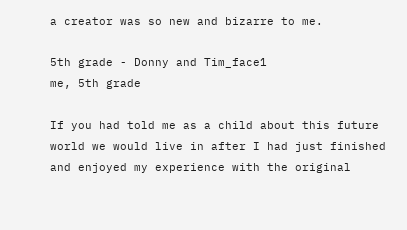a creator was so new and bizarre to me.

5th grade - Donny and Tim_face1
me, 5th grade

If you had told me as a child about this future world we would live in after I had just finished and enjoyed my experience with the original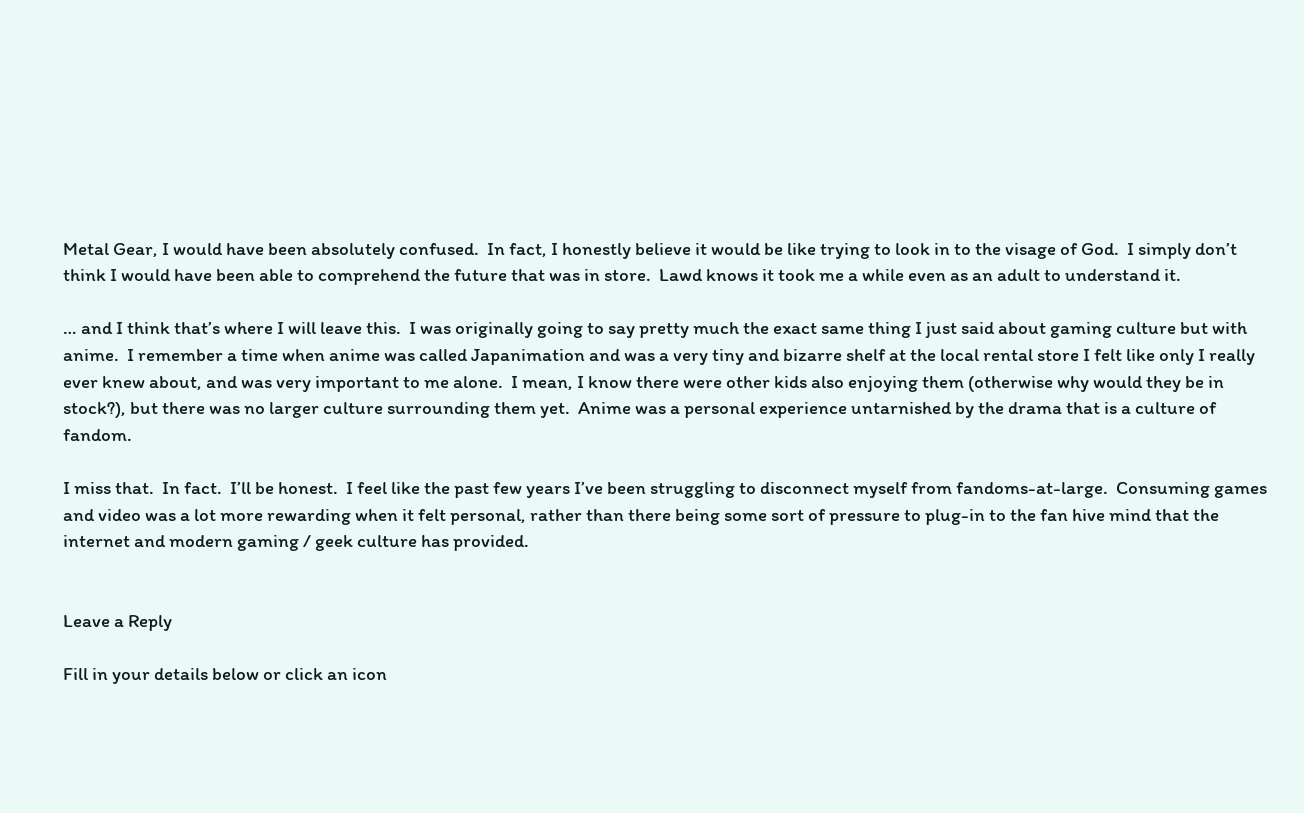Metal Gear, I would have been absolutely confused.  In fact, I honestly believe it would be like trying to look in to the visage of God.  I simply don’t think I would have been able to comprehend the future that was in store.  Lawd knows it took me a while even as an adult to understand it.

… and I think that’s where I will leave this.  I was originally going to say pretty much the exact same thing I just said about gaming culture but with anime.  I remember a time when anime was called Japanimation and was a very tiny and bizarre shelf at the local rental store I felt like only I really ever knew about, and was very important to me alone.  I mean, I know there were other kids also enjoying them (otherwise why would they be in stock?), but there was no larger culture surrounding them yet.  Anime was a personal experience untarnished by the drama that is a culture of fandom.

I miss that.  In fact.  I’ll be honest.  I feel like the past few years I’ve been struggling to disconnect myself from fandoms-at-large.  Consuming games and video was a lot more rewarding when it felt personal, rather than there being some sort of pressure to plug-in to the fan hive mind that the internet and modern gaming / geek culture has provided.


Leave a Reply

Fill in your details below or click an icon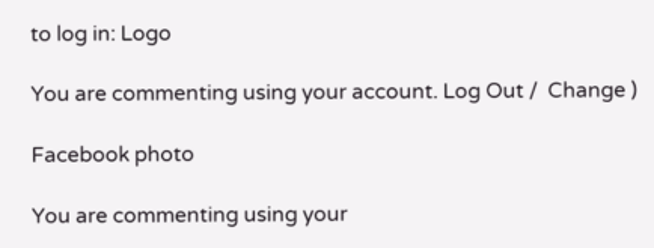to log in: Logo

You are commenting using your account. Log Out /  Change )

Facebook photo

You are commenting using your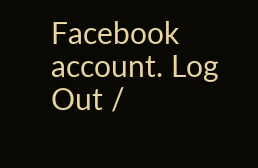Facebook account. Log Out /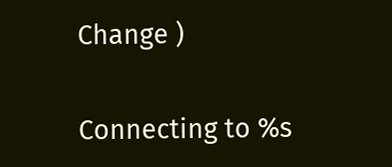Change )

Connecting to %s